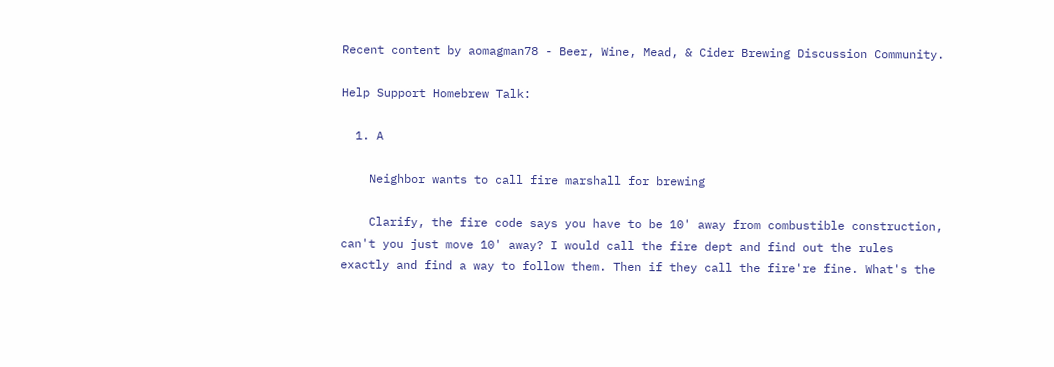Recent content by aomagman78 - Beer, Wine, Mead, & Cider Brewing Discussion Community.

Help Support Homebrew Talk:

  1. A

    Neighbor wants to call fire marshall for brewing

    Clarify, the fire code says you have to be 10' away from combustible construction, can't you just move 10' away? I would call the fire dept and find out the rules exactly and find a way to follow them. Then if they call the fire're fine. What's the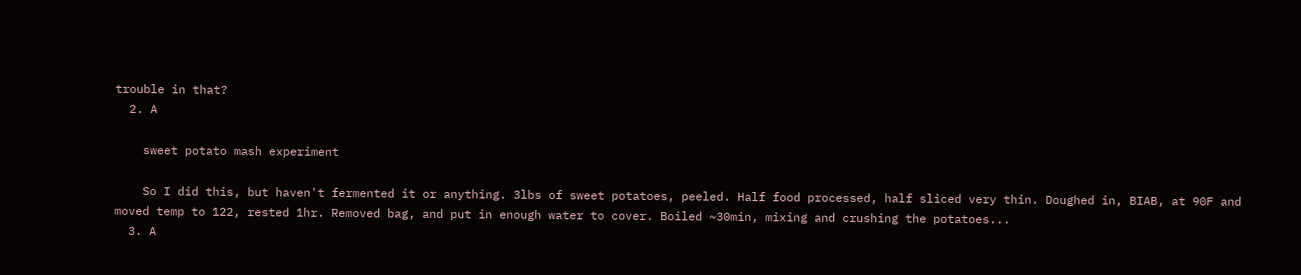trouble in that?
  2. A

    sweet potato mash experiment

    So I did this, but haven't fermented it or anything. 3lbs of sweet potatoes, peeled. Half food processed, half sliced very thin. Doughed in, BIAB, at 90F and moved temp to 122, rested 1hr. Removed bag, and put in enough water to cover. Boiled ~30min, mixing and crushing the potatoes...
  3. A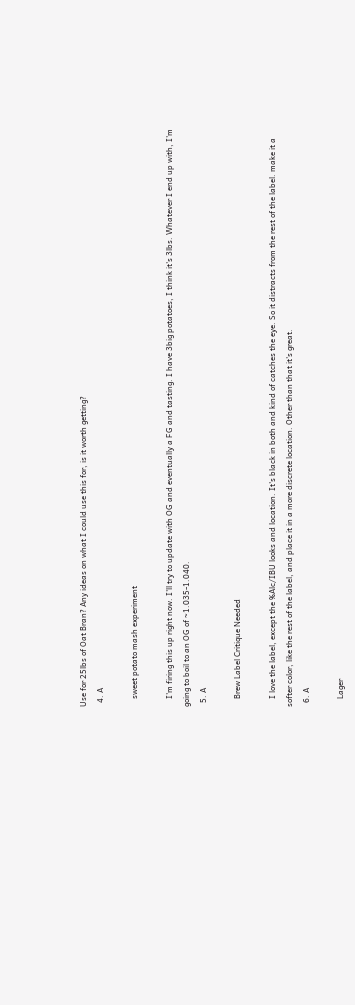Use for 25lbs of Oat Bran? Any ideas on what I could use this for, is it worth getting?
  4. A

    sweet potato mash experiment

    I'm firing this up right now. I'll try to update with OG and eventually a FG and tasting. I have 3big potatoes, I think it's 3lbs. Whatever I end up with, I'm going to boil to an OG of ~1.035-1.040.
  5. A

    Brew Label Critique Needed

    I love the label, except the %Alc/IBU looks and location. It's black in both and kind of catches the eye. So it distracts from the rest of the label. make it a softer color, like the rest of the label, and place it in a more discrete location. Other than that it's great.
  6. A

    Lager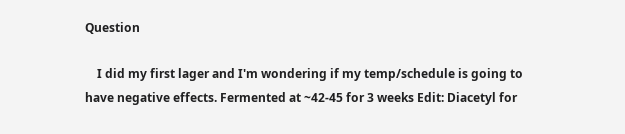Question

    I did my first lager and I'm wondering if my temp/schedule is going to have negative effects. Fermented at ~42-45 for 3 weeks Edit: Diacetyl for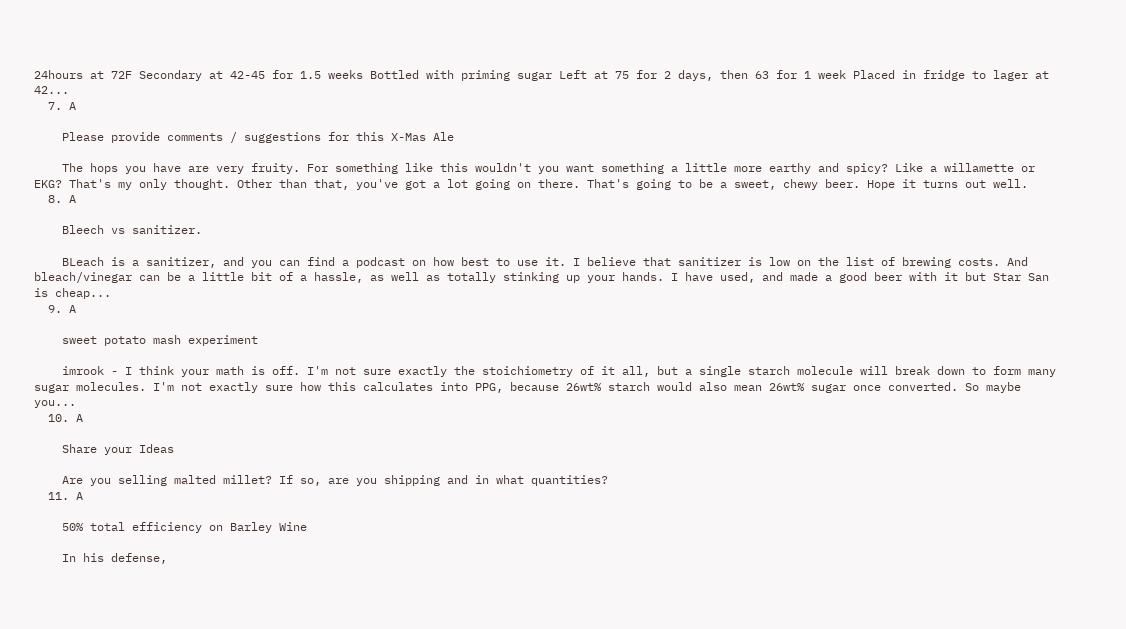24hours at 72F Secondary at 42-45 for 1.5 weeks Bottled with priming sugar Left at 75 for 2 days, then 63 for 1 week Placed in fridge to lager at 42...
  7. A

    Please provide comments / suggestions for this X-Mas Ale

    The hops you have are very fruity. For something like this wouldn't you want something a little more earthy and spicy? Like a willamette or EKG? That's my only thought. Other than that, you've got a lot going on there. That's going to be a sweet, chewy beer. Hope it turns out well.
  8. A

    Bleech vs sanitizer.

    BLeach is a sanitizer, and you can find a podcast on how best to use it. I believe that sanitizer is low on the list of brewing costs. And bleach/vinegar can be a little bit of a hassle, as well as totally stinking up your hands. I have used, and made a good beer with it but Star San is cheap...
  9. A

    sweet potato mash experiment

    imrook - I think your math is off. I'm not sure exactly the stoichiometry of it all, but a single starch molecule will break down to form many sugar molecules. I'm not exactly sure how this calculates into PPG, because 26wt% starch would also mean 26wt% sugar once converted. So maybe you...
  10. A

    Share your Ideas

    Are you selling malted millet? If so, are you shipping and in what quantities?
  11. A

    50% total efficiency on Barley Wine

    In his defense,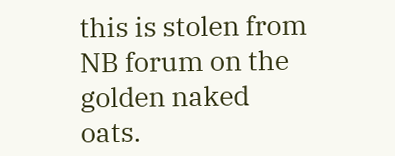this is stolen from NB forum on the golden naked oats.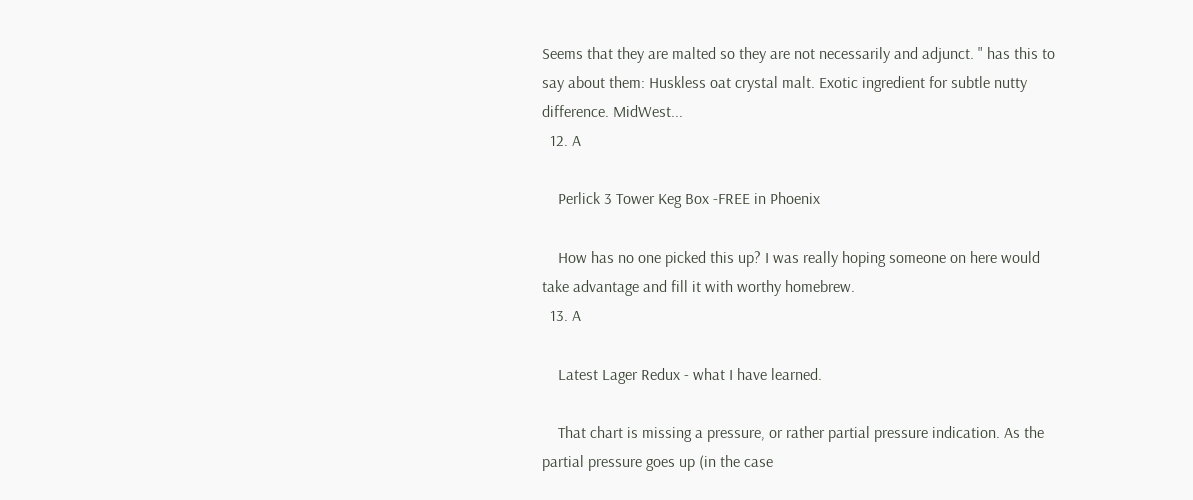Seems that they are malted so they are not necessarily and adjunct. " has this to say about them: Huskless oat crystal malt. Exotic ingredient for subtle nutty difference. MidWest...
  12. A

    Perlick 3 Tower Keg Box -FREE in Phoenix

    How has no one picked this up? I was really hoping someone on here would take advantage and fill it with worthy homebrew.
  13. A

    Latest Lager Redux - what I have learned.

    That chart is missing a pressure, or rather partial pressure indication. As the partial pressure goes up (in the case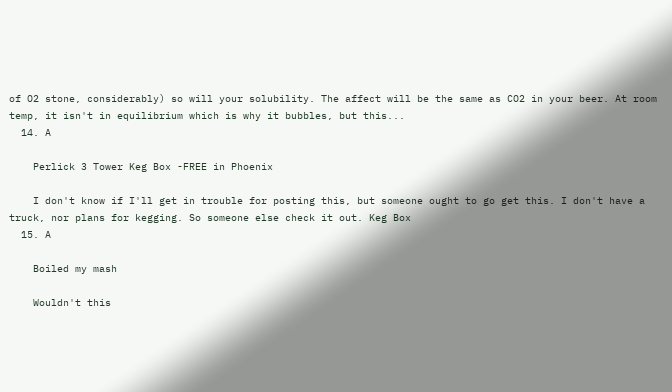of O2 stone, considerably) so will your solubility. The affect will be the same as CO2 in your beer. At room temp, it isn't in equilibrium which is why it bubbles, but this...
  14. A

    Perlick 3 Tower Keg Box -FREE in Phoenix

    I don't know if I'll get in trouble for posting this, but someone ought to go get this. I don't have a truck, nor plans for kegging. So someone else check it out. Keg Box
  15. A

    Boiled my mash

    Wouldn't this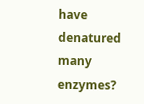have denatured many enzymes?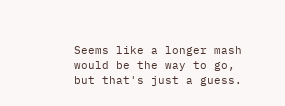Seems like a longer mash would be the way to go, but that's just a guess.